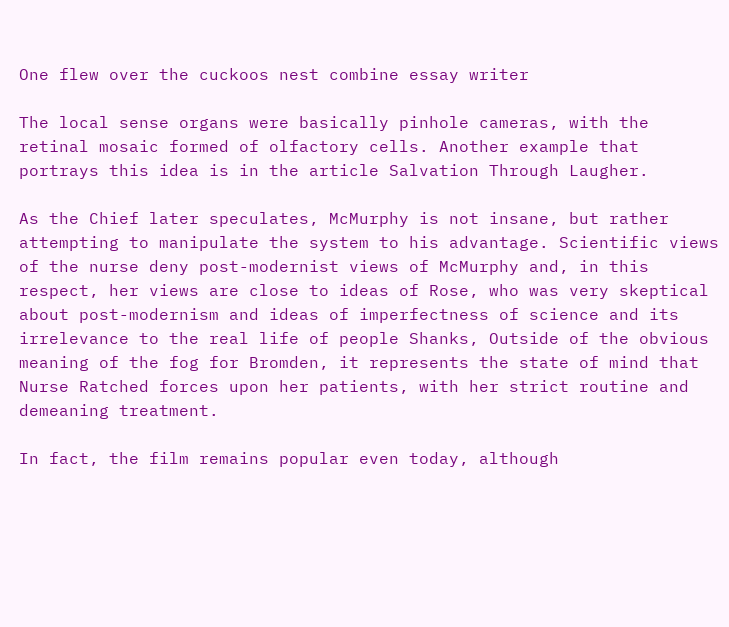One flew over the cuckoos nest combine essay writer

The local sense organs were basically pinhole cameras, with the retinal mosaic formed of olfactory cells. Another example that portrays this idea is in the article Salvation Through Laugher.

As the Chief later speculates, McMurphy is not insane, but rather attempting to manipulate the system to his advantage. Scientific views of the nurse deny post-modernist views of McMurphy and, in this respect, her views are close to ideas of Rose, who was very skeptical about post-modernism and ideas of imperfectness of science and its irrelevance to the real life of people Shanks, Outside of the obvious meaning of the fog for Bromden, it represents the state of mind that Nurse Ratched forces upon her patients, with her strict routine and demeaning treatment.

In fact, the film remains popular even today, although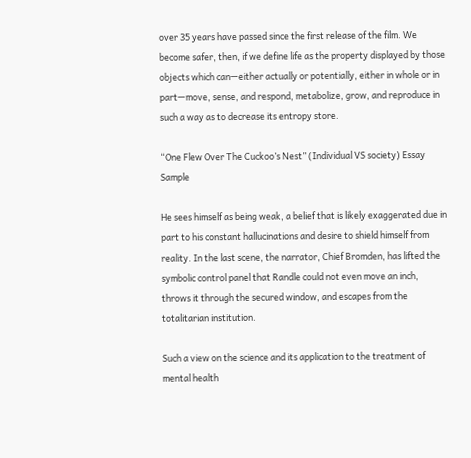over 35 years have passed since the first release of the film. We become safer, then, if we define life as the property displayed by those objects which can—either actually or potentially, either in whole or in part—move, sense, and respond, metabolize, grow, and reproduce in such a way as to decrease its entropy store.

“One Flew Over The Cuckoo’s Nest” (Individual VS society) Essay Sample

He sees himself as being weak, a belief that is likely exaggerated due in part to his constant hallucinations and desire to shield himself from reality. In the last scene, the narrator, Chief Bromden, has lifted the symbolic control panel that Randle could not even move an inch, throws it through the secured window, and escapes from the totalitarian institution.

Such a view on the science and its application to the treatment of mental health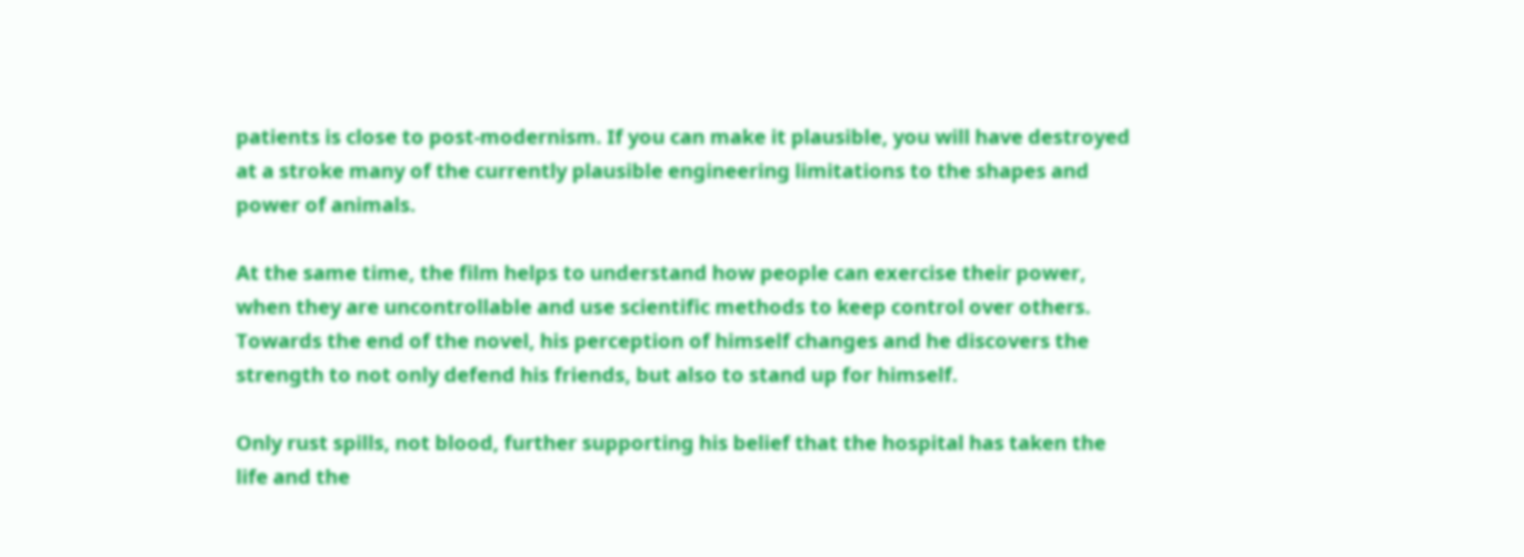patients is close to post-modernism. If you can make it plausible, you will have destroyed at a stroke many of the currently plausible engineering limitations to the shapes and power of animals.

At the same time, the film helps to understand how people can exercise their power, when they are uncontrollable and use scientific methods to keep control over others. Towards the end of the novel, his perception of himself changes and he discovers the strength to not only defend his friends, but also to stand up for himself.

Only rust spills, not blood, further supporting his belief that the hospital has taken the life and the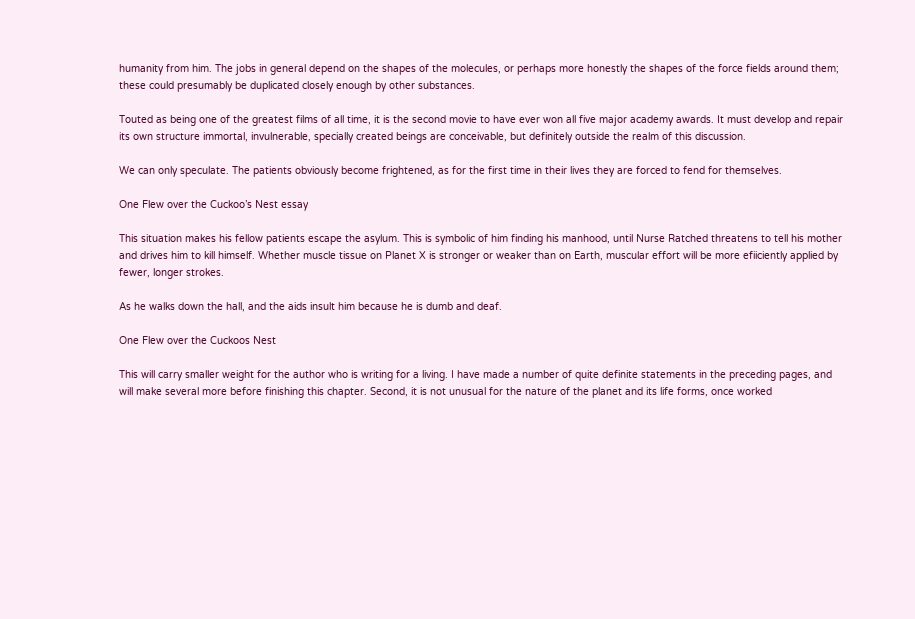humanity from him. The jobs in general depend on the shapes of the molecules, or perhaps more honestly the shapes of the force fields around them; these could presumably be duplicated closely enough by other substances.

Touted as being one of the greatest films of all time, it is the second movie to have ever won all five major academy awards. It must develop and repair its own structure immortal, invulnerable, specially created beings are conceivable, but definitely outside the realm of this discussion.

We can only speculate. The patients obviously become frightened, as for the first time in their lives they are forced to fend for themselves.

One Flew over the Cuckoo’s Nest essay

This situation makes his fellow patients escape the asylum. This is symbolic of him finding his manhood, until Nurse Ratched threatens to tell his mother and drives him to kill himself. Whether muscle tissue on Planet X is stronger or weaker than on Earth, muscular effort will be more efiiciently applied by fewer, longer strokes.

As he walks down the hall, and the aids insult him because he is dumb and deaf.

One Flew over the Cuckoos Nest

This will carry smaller weight for the author who is writing for a living. I have made a number of quite definite statements in the preceding pages, and will make several more before finishing this chapter. Second, it is not unusual for the nature of the planet and its life forms, once worked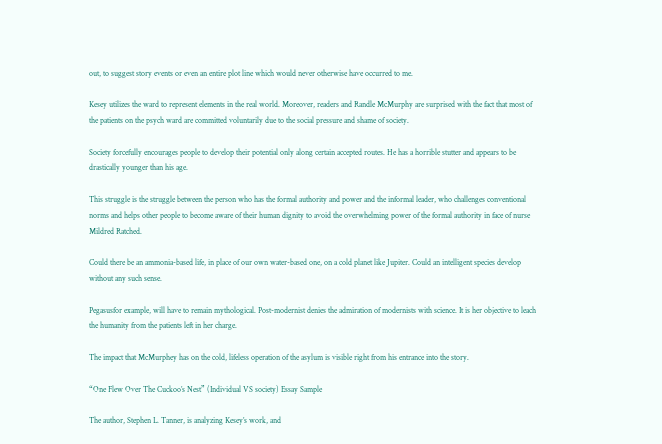out, to suggest story events or even an entire plot line which would never otherwise have occurred to me.

Kesey utilizes the ward to represent elements in the real world. Moreover, readers and Randle McMurphy are surprised with the fact that most of the patients on the psych ward are committed voluntarily due to the social pressure and shame of society.

Society forcefully encourages people to develop their potential only along certain accepted routes. He has a horrible stutter and appears to be drastically younger than his age.

This struggle is the struggle between the person who has the formal authority and power and the informal leader, who challenges conventional norms and helps other people to become aware of their human dignity to avoid the overwhelming power of the formal authority in face of nurse Mildred Ratched.

Could there be an ammonia-based life, in place of our own water-based one, on a cold planet like Jupiter. Could an intelligent species develop without any such sense.

Pegasusfor example, will have to remain mythological. Post-modernist denies the admiration of modernists with science. It is her objective to leach the humanity from the patients left in her charge.

The impact that McMurphey has on the cold, lifeless operation of the asylum is visible right from his entrance into the story.

“One Flew Over The Cuckoo’s Nest” (Individual VS society) Essay Sample

The author, Stephen L. Tanner, is analyzing Kesey’s work, and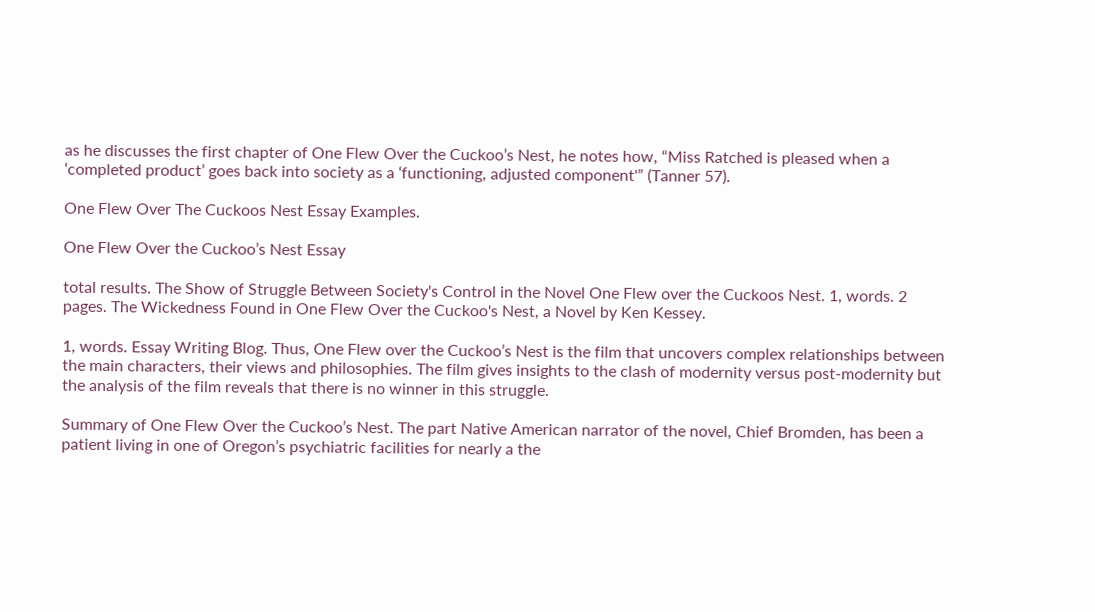as he discusses the first chapter of One Flew Over the Cuckoo’s Nest, he notes how, “Miss Ratched is pleased when a ‘completed product’ goes back into society as a ‘functioning, adjusted component'” (Tanner 57).

One Flew Over The Cuckoos Nest Essay Examples.

One Flew Over the Cuckoo’s Nest Essay

total results. The Show of Struggle Between Society's Control in the Novel One Flew over the Cuckoos Nest. 1, words. 2 pages. The Wickedness Found in One Flew Over the Cuckoo's Nest, a Novel by Ken Kessey.

1, words. Essay Writing Blog. Thus, One Flew over the Cuckoo’s Nest is the film that uncovers complex relationships between the main characters, their views and philosophies. The film gives insights to the clash of modernity versus post-modernity but the analysis of the film reveals that there is no winner in this struggle.

Summary of One Flew Over the Cuckoo’s Nest. The part Native American narrator of the novel, Chief Bromden, has been a patient living in one of Oregon’s psychiatric facilities for nearly a the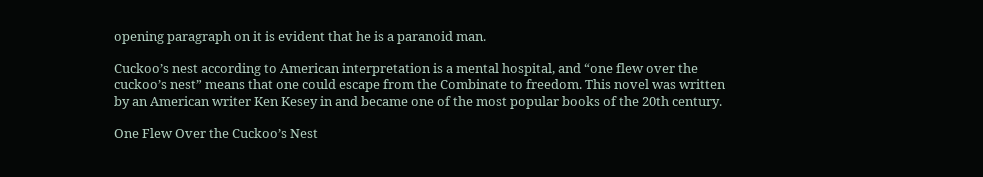opening paragraph on it is evident that he is a paranoid man.

Cuckoo’s nest according to American interpretation is a mental hospital, and “one flew over the cuckoo’s nest” means that one could escape from the Combinate to freedom. This novel was written by an American writer Ken Kesey in and became one of the most popular books of the 20th century.

One Flew Over the Cuckoo’s Nest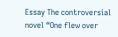Essay The controversial novel “One flew over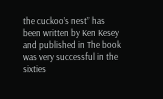the cuckoo’s nest” has been written by Ken Kesey and published in The book was very successful in the sixties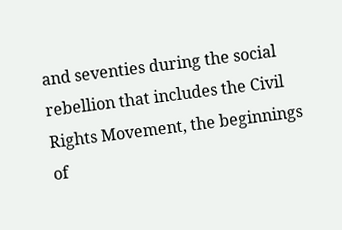and seventies during the social rebellion that includes the Civil Rights Movement, the beginnings of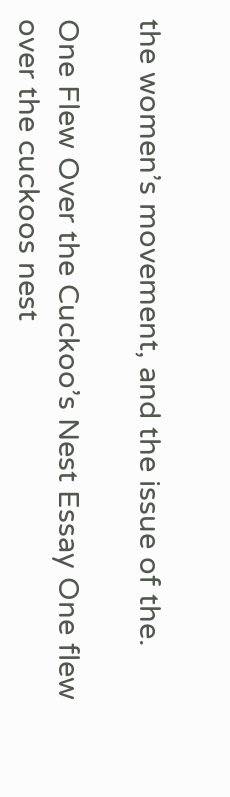the women’s movement, and the issue of the.

One Flew Over the Cuckoo’s Nest Essay One flew over the cuckoos nest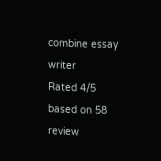combine essay writer
Rated 4/5 based on 58 review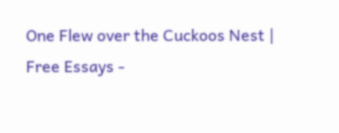One Flew over the Cuckoos Nest | Free Essays -